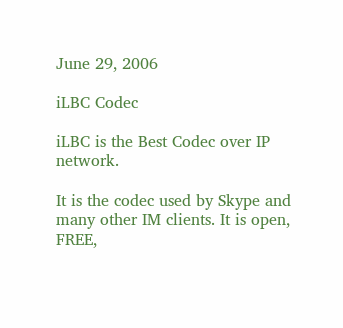June 29, 2006

iLBC Codec

iLBC is the Best Codec over IP network.

It is the codec used by Skype and many other IM clients. It is open, FREE,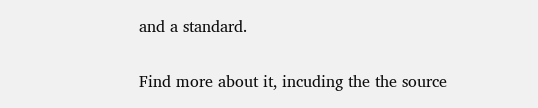and a standard.

Find more about it, incuding the the source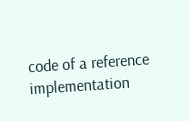code of a reference implementation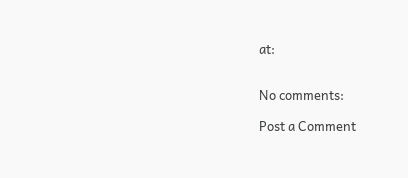at:


No comments:

Post a Comment